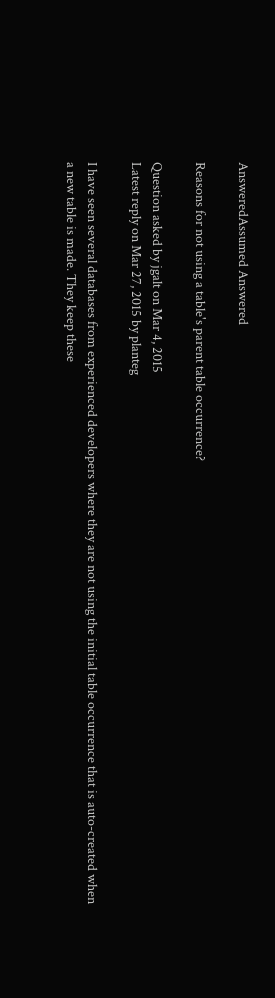AnsweredAssumed Answered

Reasons for not using a table's parent table occurrence?

Question asked by jgalt on Mar 4, 2015
Latest reply on Mar 27, 2015 by planteg

I have seen several databases from experienced developers where they are not using the initial table occurrence that is auto-created when a new table is made. They keep these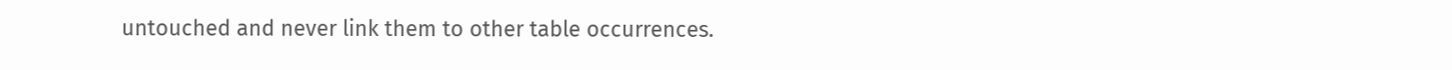untouched and never link them to other table occurrences.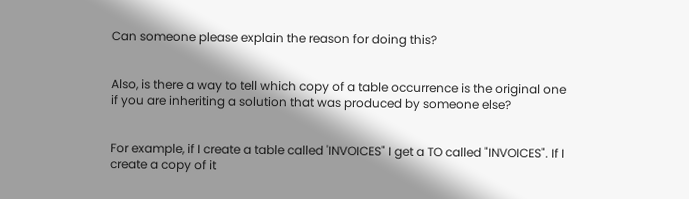Can someone please explain the reason for doing this?


Also, is there a way to tell which copy of a table occurrence is the original one if you are inheriting a solution that was produced by someone else?


For example, if I create a table called 'INVOICES" I get a TO called "INVOICES". If I create a copy of it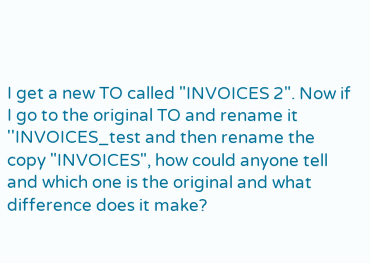I get a new TO called "INVOICES 2". Now if I go to the original TO and rename it ''INVOICES_test and then rename the copy "INVOICES", how could anyone tell and which one is the original and what difference does it make?